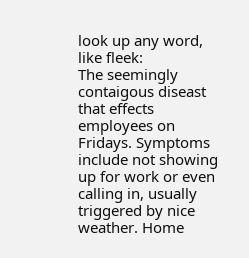look up any word, like fleek:
The seemingly contaigous diseast that effects employees on Fridays. Symptoms include not showing up for work or even calling in, usually triggered by nice weather. Home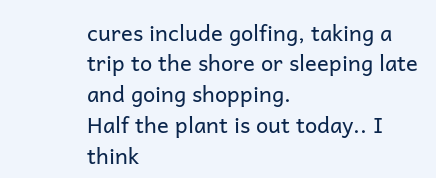cures include golfing, taking a trip to the shore or sleeping late and going shopping.
Half the plant is out today.. I think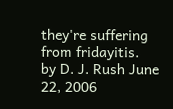they're suffering from fridayitis.
by D. J. Rush June 22, 2006